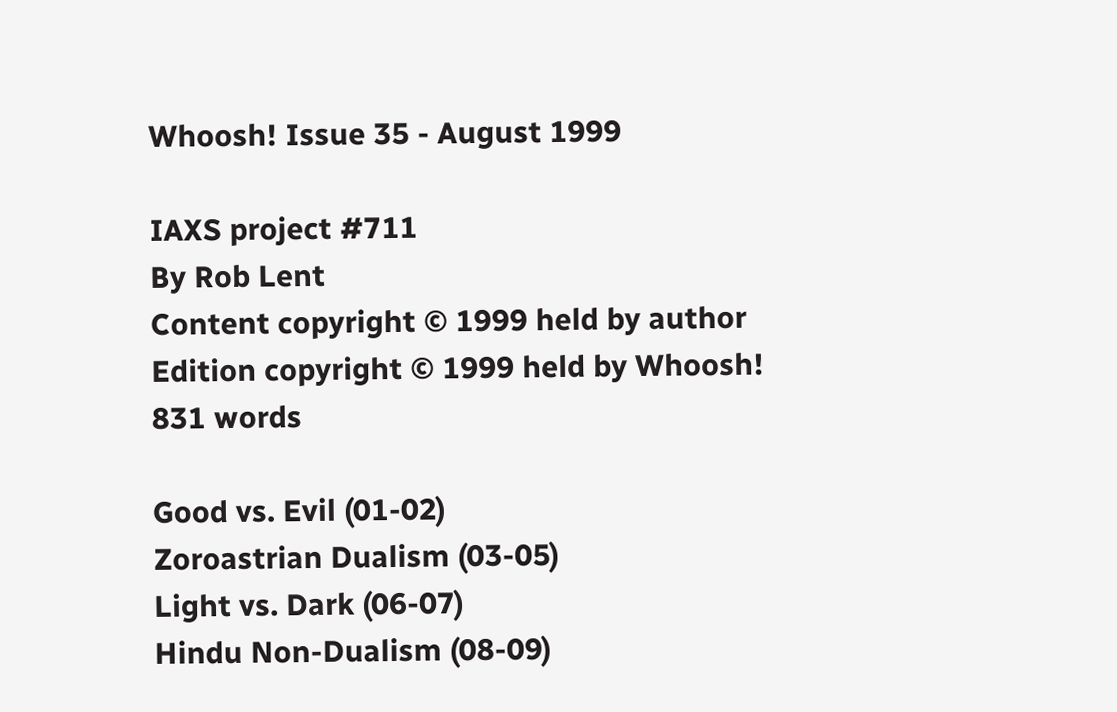Whoosh! Issue 35 - August 1999

IAXS project #711
By Rob Lent
Content copyright © 1999 held by author
Edition copyright © 1999 held by Whoosh!
831 words

Good vs. Evil (01-02)
Zoroastrian Dualism (03-05)
Light vs. Dark (06-07)
Hindu Non-Dualism (08-09)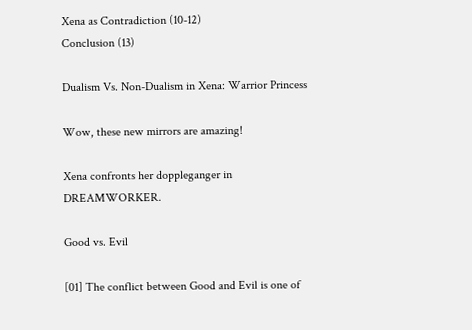Xena as Contradiction (10-12)
Conclusion (13)

Dualism Vs. Non-Dualism in Xena: Warrior Princess

Wow, these new mirrors are amazing!

Xena confronts her doppleganger in DREAMWORKER.

Good vs. Evil

[01] The conflict between Good and Evil is one of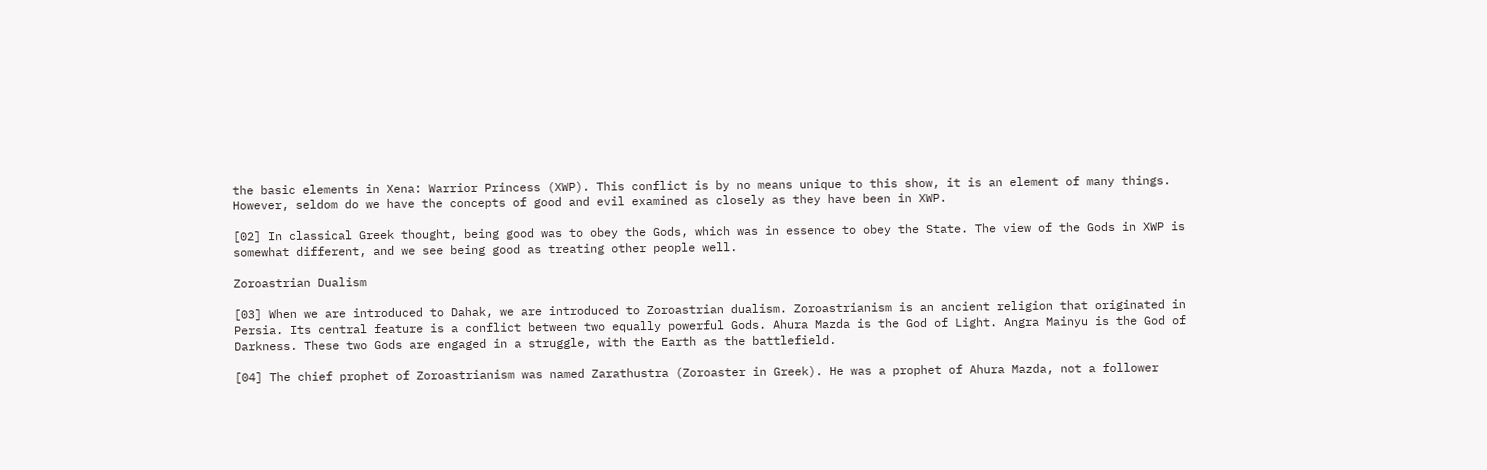the basic elements in Xena: Warrior Princess (XWP). This conflict is by no means unique to this show, it is an element of many things. However, seldom do we have the concepts of good and evil examined as closely as they have been in XWP.

[02] In classical Greek thought, being good was to obey the Gods, which was in essence to obey the State. The view of the Gods in XWP is somewhat different, and we see being good as treating other people well.

Zoroastrian Dualism

[03] When we are introduced to Dahak, we are introduced to Zoroastrian dualism. Zoroastrianism is an ancient religion that originated in Persia. Its central feature is a conflict between two equally powerful Gods. Ahura Mazda is the God of Light. Angra Mainyu is the God of Darkness. These two Gods are engaged in a struggle, with the Earth as the battlefield.

[04] The chief prophet of Zoroastrianism was named Zarathustra (Zoroaster in Greek). He was a prophet of Ahura Mazda, not a follower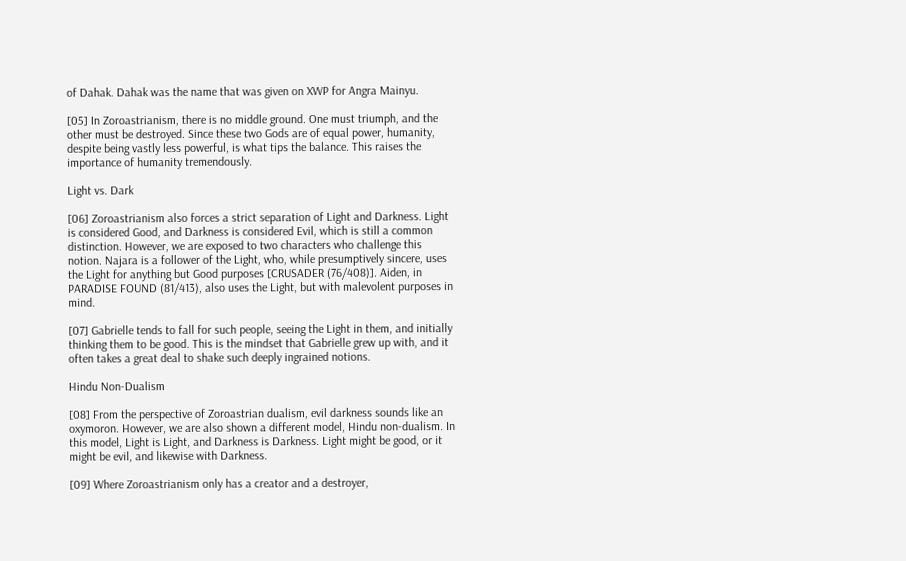of Dahak. Dahak was the name that was given on XWP for Angra Mainyu.

[05] In Zoroastrianism, there is no middle ground. One must triumph, and the other must be destroyed. Since these two Gods are of equal power, humanity, despite being vastly less powerful, is what tips the balance. This raises the importance of humanity tremendously.

Light vs. Dark

[06] Zoroastrianism also forces a strict separation of Light and Darkness. Light is considered Good, and Darkness is considered Evil, which is still a common distinction. However, we are exposed to two characters who challenge this notion. Najara is a follower of the Light, who, while presumptively sincere, uses the Light for anything but Good purposes [CRUSADER (76/408)]. Aiden, in PARADISE FOUND (81/413), also uses the Light, but with malevolent purposes in mind.

[07] Gabrielle tends to fall for such people, seeing the Light in them, and initially thinking them to be good. This is the mindset that Gabrielle grew up with, and it often takes a great deal to shake such deeply ingrained notions.

Hindu Non-Dualism

[08] From the perspective of Zoroastrian dualism, evil darkness sounds like an oxymoron. However, we are also shown a different model, Hindu non-dualism. In this model, Light is Light, and Darkness is Darkness. Light might be good, or it might be evil, and likewise with Darkness.

[09] Where Zoroastrianism only has a creator and a destroyer,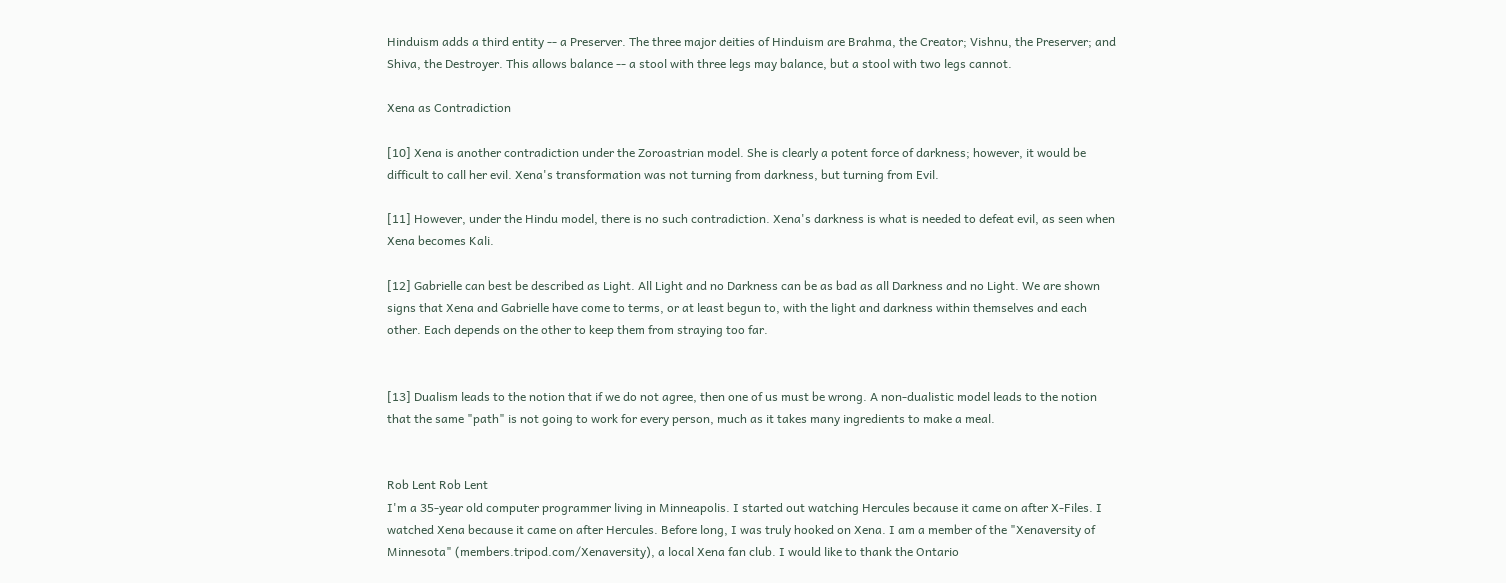Hinduism adds a third entity -- a Preserver. The three major deities of Hinduism are Brahma, the Creator; Vishnu, the Preserver; and Shiva, the Destroyer. This allows balance -- a stool with three legs may balance, but a stool with two legs cannot.

Xena as Contradiction

[10] Xena is another contradiction under the Zoroastrian model. She is clearly a potent force of darkness; however, it would be difficult to call her evil. Xena's transformation was not turning from darkness, but turning from Evil.

[11] However, under the Hindu model, there is no such contradiction. Xena's darkness is what is needed to defeat evil, as seen when Xena becomes Kali.

[12] Gabrielle can best be described as Light. All Light and no Darkness can be as bad as all Darkness and no Light. We are shown signs that Xena and Gabrielle have come to terms, or at least begun to, with the light and darkness within themselves and each other. Each depends on the other to keep them from straying too far.


[13] Dualism leads to the notion that if we do not agree, then one of us must be wrong. A non-dualistic model leads to the notion that the same "path" is not going to work for every person, much as it takes many ingredients to make a meal.


Rob Lent Rob Lent
I'm a 35-year old computer programmer living in Minneapolis. I started out watching Hercules because it came on after X-Files. I watched Xena because it came on after Hercules. Before long, I was truly hooked on Xena. I am a member of the "Xenaversity of Minnesota" (members.tripod.com/Xenaversity), a local Xena fan club. I would like to thank the Ontario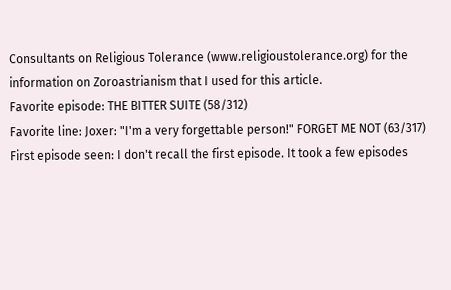Consultants on Religious Tolerance (www.religioustolerance.org) for the information on Zoroastrianism that I used for this article.
Favorite episode: THE BITTER SUITE (58/312)
Favorite line: Joxer: "I'm a very forgettable person!" FORGET ME NOT (63/317)
First episode seen: I don't recall the first episode. It took a few episodes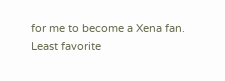for me to become a Xena fan.
Least favorite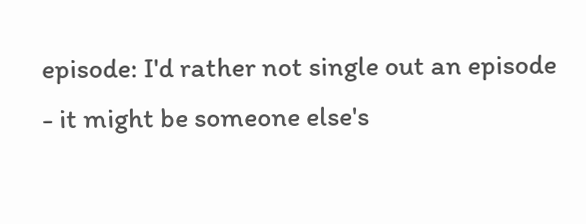episode: I'd rather not single out an episode - it might be someone else's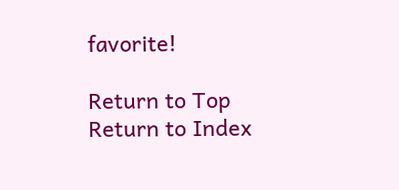favorite!

Return to Top Return to Index